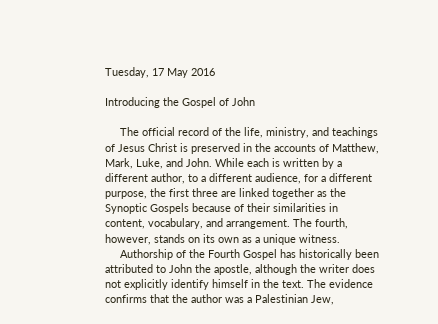Tuesday, 17 May 2016

Introducing the Gospel of John

     The official record of the life, ministry, and teachings of Jesus Christ is preserved in the accounts of Matthew, Mark, Luke, and John. While each is written by a different author, to a different audience, for a different purpose, the first three are linked together as the Synoptic Gospels because of their similarities in content, vocabulary, and arrangement. The fourth, however, stands on its own as a unique witness.
     Authorship of the Fourth Gospel has historically been attributed to John the apostle, although the writer does not explicitly identify himself in the text. The evidence confirms that the author was a Palestinian Jew,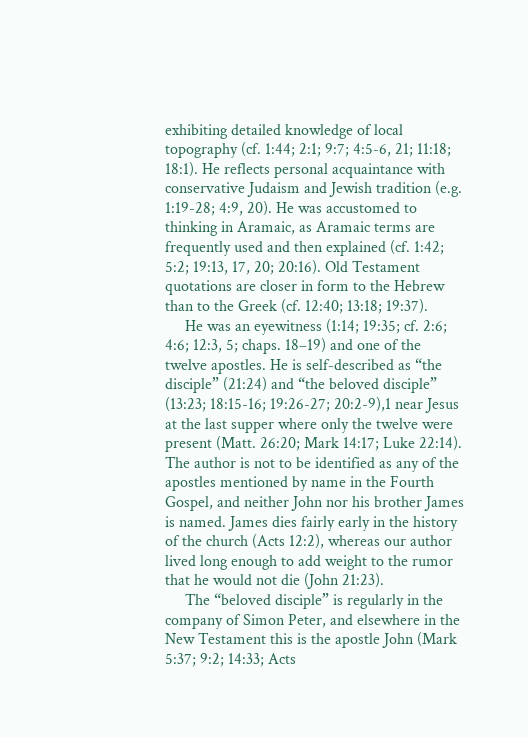exhibiting detailed knowledge of local topography (cf. 1:44; 2:1; 9:7; 4:5-6, 21; 11:18; 18:1). He reflects personal acquaintance with conservative Judaism and Jewish tradition (e.g. 1:19-28; 4:9, 20). He was accustomed to thinking in Aramaic, as Aramaic terms are frequently used and then explained (cf. 1:42; 5:2; 19:13, 17, 20; 20:16). Old Testament quotations are closer in form to the Hebrew than to the Greek (cf. 12:40; 13:18; 19:37).
     He was an eyewitness (1:14; 19:35; cf. 2:6; 4:6; 12:3, 5; chaps. 18–19) and one of the twelve apostles. He is self-described as “the disciple” (21:24) and “the beloved disciple” (13:23; 18:15-16; 19:26-27; 20:2-9),1 near Jesus at the last supper where only the twelve were present (Matt. 26:20; Mark 14:17; Luke 22:14). The author is not to be identified as any of the apostles mentioned by name in the Fourth Gospel, and neither John nor his brother James is named. James dies fairly early in the history of the church (Acts 12:2), whereas our author lived long enough to add weight to the rumor that he would not die (John 21:23).
     The “beloved disciple” is regularly in the company of Simon Peter, and elsewhere in the New Testament this is the apostle John (Mark 5:37; 9:2; 14:33; Acts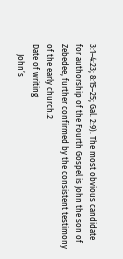3:1–4:23; 8:15–25; Gal. 2:9). The most obvious candidate for authorship of the Fourth Gospel is John the son of Zebedee, further confirmed by the consistent testimony of the early church.2
Date of writing
     John’s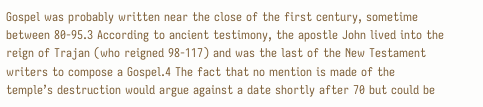Gospel was probably written near the close of the first century, sometime between 80-95.3 According to ancient testimony, the apostle John lived into the reign of Trajan (who reigned 98-117) and was the last of the New Testament writers to compose a Gospel.4 The fact that no mention is made of the temple’s destruction would argue against a date shortly after 70 but could be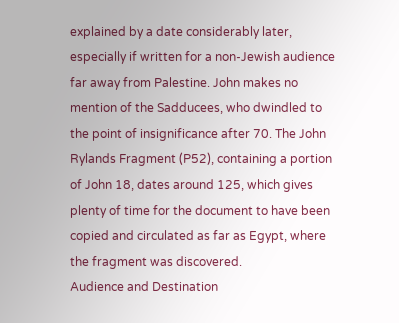explained by a date considerably later, especially if written for a non-Jewish audience far away from Palestine. John makes no mention of the Sadducees, who dwindled to the point of insignificance after 70. The John Rylands Fragment (P52), containing a portion of John 18, dates around 125, which gives plenty of time for the document to have been copied and circulated as far as Egypt, where the fragment was discovered.
Audience and Destination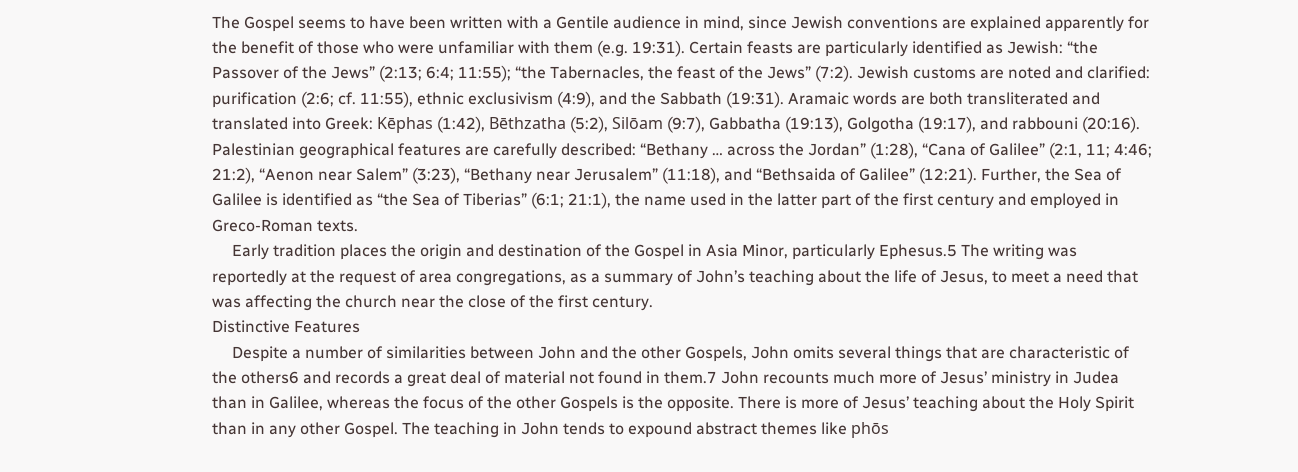The Gospel seems to have been written with a Gentile audience in mind, since Jewish conventions are explained apparently for the benefit of those who were unfamiliar with them (e.g. 19:31). Certain feasts are particularly identified as Jewish: “the Passover of the Jews” (2:13; 6:4; 11:55); “the Tabernacles, the feast of the Jews” (7:2). Jewish customs are noted and clarified: purification (2:6; cf. 11:55), ethnic exclusivism (4:9), and the Sabbath (19:31). Aramaic words are both transliterated and translated into Greek: Kēphas (1:42), Bēthzatha (5:2), Silōam (9:7), Gabbatha (19:13), Golgotha (19:17), and rabbouni (20:16). Palestinian geographical features are carefully described: “Bethany … across the Jordan” (1:28), “Cana of Galilee” (2:1, 11; 4:46; 21:2), “Aenon near Salem” (3:23), “Bethany near Jerusalem” (11:18), and “Bethsaida of Galilee” (12:21). Further, the Sea of Galilee is identified as “the Sea of Tiberias” (6:1; 21:1), the name used in the latter part of the first century and employed in Greco-Roman texts.
     Early tradition places the origin and destination of the Gospel in Asia Minor, particularly Ephesus.5 The writing was reportedly at the request of area congregations, as a summary of John’s teaching about the life of Jesus, to meet a need that was affecting the church near the close of the first century.
Distinctive Features
     Despite a number of similarities between John and the other Gospels, John omits several things that are characteristic of the others6 and records a great deal of material not found in them.7 John recounts much more of Jesus’ ministry in Judea than in Galilee, whereas the focus of the other Gospels is the opposite. There is more of Jesus’ teaching about the Holy Spirit than in any other Gospel. The teaching in John tends to expound abstract themes like phōs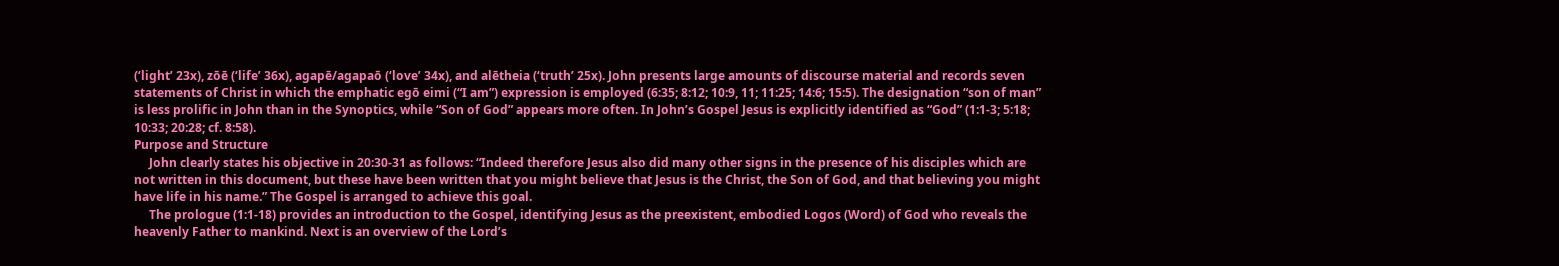(‘light’ 23x), zōē (‘life’ 36x), agapē/agapaō (‘love’ 34x), and alētheia (‘truth’ 25x). John presents large amounts of discourse material and records seven statements of Christ in which the emphatic egō eimi (“I am”) expression is employed (6:35; 8:12; 10:9, 11; 11:25; 14:6; 15:5). The designation “son of man” is less prolific in John than in the Synoptics, while “Son of God” appears more often. In John’s Gospel Jesus is explicitly identified as “God” (1:1-3; 5:18; 10:33; 20:28; cf. 8:58).
Purpose and Structure
     John clearly states his objective in 20:30-31 as follows: “Indeed therefore Jesus also did many other signs in the presence of his disciples which are not written in this document, but these have been written that you might believe that Jesus is the Christ, the Son of God, and that believing you might have life in his name.” The Gospel is arranged to achieve this goal.
     The prologue (1:1-18) provides an introduction to the Gospel, identifying Jesus as the preexistent, embodied Logos (Word) of God who reveals the heavenly Father to mankind. Next is an overview of the Lord’s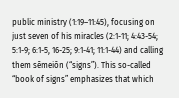public ministry (1:19–11:45), focusing on just seven of his miracles (2:1-11; 4:43-54; 5:1-9; 6:1-5, 16-25; 9:1-41; 11:1-44) and calling them sēmeiōn (“signs”). This so-called “book of signs” emphasizes that which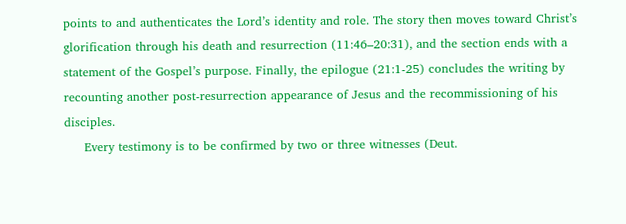points to and authenticates the Lord’s identity and role. The story then moves toward Christ’s glorification through his death and resurrection (11:46–20:31), and the section ends with a statement of the Gospel’s purpose. Finally, the epilogue (21:1-25) concludes the writing by recounting another post-resurrection appearance of Jesus and the recommissioning of his disciples.
     Every testimony is to be confirmed by two or three witnesses (Deut.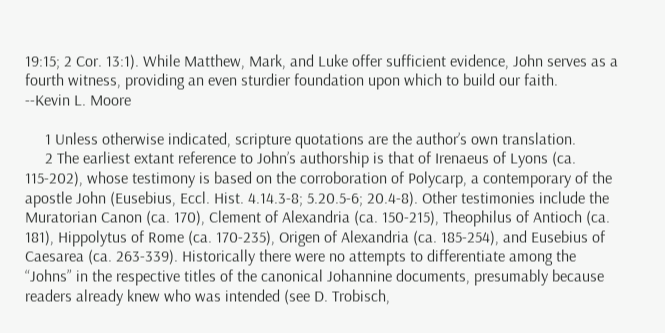19:15; 2 Cor. 13:1). While Matthew, Mark, and Luke offer sufficient evidence, John serves as a fourth witness, providing an even sturdier foundation upon which to build our faith.
--Kevin L. Moore

     1 Unless otherwise indicated, scripture quotations are the author’s own translation.
     2 The earliest extant reference to John’s authorship is that of Irenaeus of Lyons (ca. 115-202), whose testimony is based on the corroboration of Polycarp, a contemporary of the apostle John (Eusebius, Eccl. Hist. 4.14.3-8; 5.20.5-6; 20.4-8). Other testimonies include the Muratorian Canon (ca. 170), Clement of Alexandria (ca. 150-215), Theophilus of Antioch (ca. 181), Hippolytus of Rome (ca. 170-235), Origen of Alexandria (ca. 185-254), and Eusebius of Caesarea (ca. 263-339). Historically there were no attempts to differentiate among the “Johns” in the respective titles of the canonical Johannine documents, presumably because readers already knew who was intended (see D. Trobisch,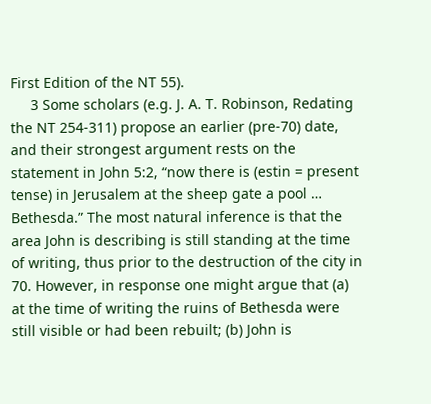First Edition of the NT 55).
     3 Some scholars (e.g. J. A. T. Robinson, Redating the NT 254-311) propose an earlier (pre-70) date, and their strongest argument rests on the statement in John 5:2, “now there is (estin = present tense) in Jerusalem at the sheep gate a pool … Bethesda.” The most natural inference is that the area John is describing is still standing at the time of writing, thus prior to the destruction of the city in 70. However, in response one might argue that (a) at the time of writing the ruins of Bethesda were still visible or had been rebuilt; (b) John is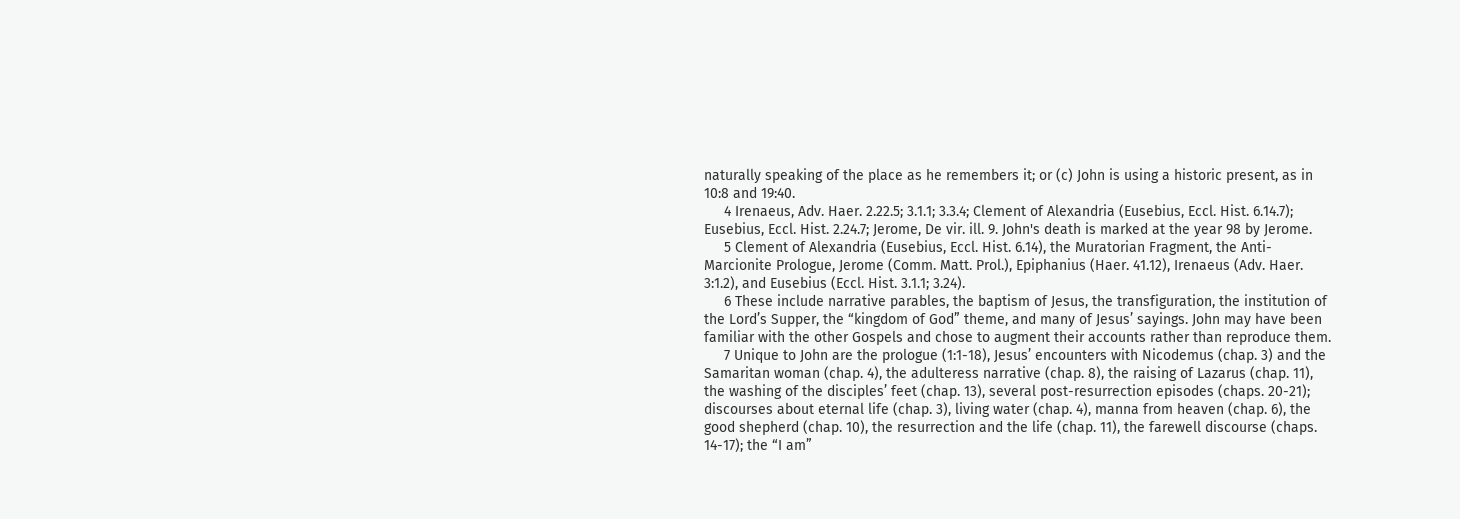naturally speaking of the place as he remembers it; or (c) John is using a historic present, as in 10:8 and 19:40.
     4 Irenaeus, Adv. Haer. 2.22.5; 3.1.1; 3.3.4; Clement of Alexandria (Eusebius, Eccl. Hist. 6.14.7); Eusebius, Eccl. Hist. 2.24.7; Jerome, De vir. ill. 9. John's death is marked at the year 98 by Jerome.
     5 Clement of Alexandria (Eusebius, Eccl. Hist. 6.14), the Muratorian Fragment, the Anti-Marcionite Prologue, Jerome (Comm. Matt. Prol.), Epiphanius (Haer. 41.12), Irenaeus (Adv. Haer. 3:1.2), and Eusebius (Eccl. Hist. 3.1.1; 3.24).
     6 These include narrative parables, the baptism of Jesus, the transfiguration, the institution of the Lord’s Supper, the “kingdom of God” theme, and many of Jesus’ sayings. John may have been familiar with the other Gospels and chose to augment their accounts rather than reproduce them.
     7 Unique to John are the prologue (1:1-18), Jesus’ encounters with Nicodemus (chap. 3) and the Samaritan woman (chap. 4), the adulteress narrative (chap. 8), the raising of Lazarus (chap. 11), the washing of the disciples’ feet (chap. 13), several post-resurrection episodes (chaps. 20-21); discourses about eternal life (chap. 3), living water (chap. 4), manna from heaven (chap. 6), the good shepherd (chap. 10), the resurrection and the life (chap. 11), the farewell discourse (chaps. 14-17); the “I am”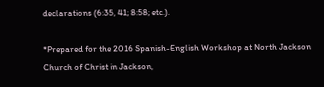declarations (6:35, 41; 8:58; etc.).

*Prepared for the 2016 Spanish-English Workshop at North Jackson Church of Christ in Jackson,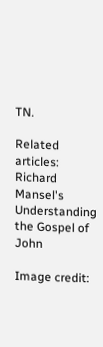TN.

Related articles: Richard Mansel's Understanding the Gospel of John

Image credit: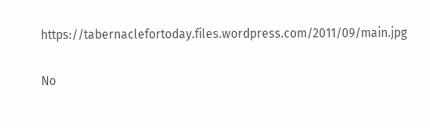https://tabernaclefortoday.files.wordpress.com/2011/09/main.jpg

No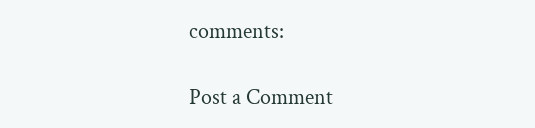comments:

Post a Comment